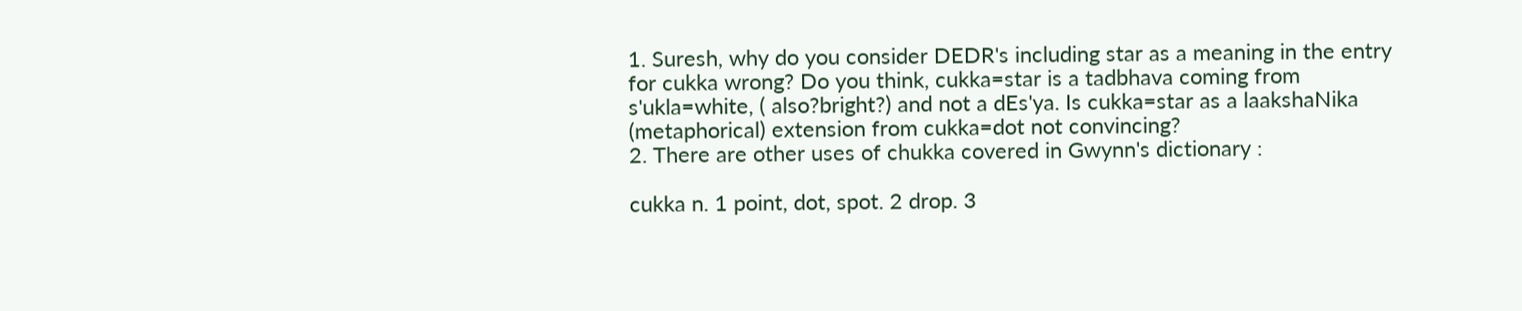1. Suresh, why do you consider DEDR's including star as a meaning in the entry for cukka wrong? Do you think, cukka=star is a tadbhava coming from s'ukla=white, ( also?bright?) and not a dEs'ya. Is cukka=star as a laakshaNika (metaphorical) extension from cukka=dot not convincing?
2. There are other uses of chukka covered in Gwynn's dictionary :

cukka n. 1 point, dot, spot. 2 drop. 3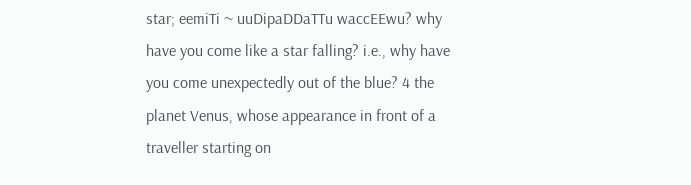star; eemiTi ~ uuDipaDDaTTu waccEEwu? why have you come like a star falling? i.e., why have you come unexpectedly out of the blue? 4 the planet Venus, whose appearance in front of a traveller starting on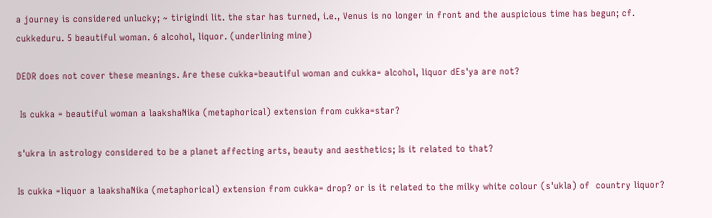a journey is considered unlucky; ~ tirigindi lit. the star has turned, i.e., Venus is no longer in front and the auspicious time has begun; cf. cukkeduru. 5 beautiful woman. 6 alcohol, liquor. (underlining mine)

DEDR does not cover these meanings. Are these cukka=beautiful woman and cukka= alcohol, liquor dEs'ya are not?

 Is cukka = beautiful woman a laakshaNika (metaphorical) extension from cukka=star?

s'ukra in astrology considered to be a planet affecting arts, beauty and aesthetics; Is it related to that?

Is cukka =liquor a laakshaNika (metaphorical) extension from cukka= drop? or is it related to the milky white colour (s'ukla) of  country liquor?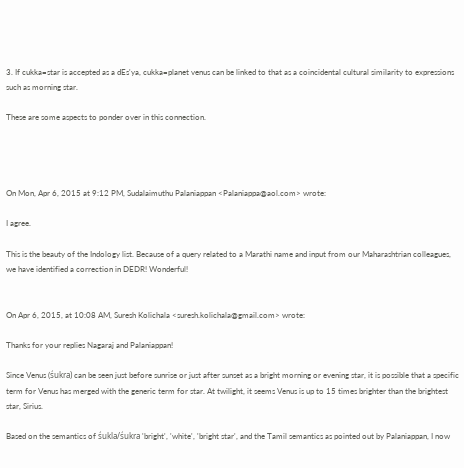3. If cukka=star is accepted as a dEs'ya, cukka=planet venus can be linked to that as a coincidental cultural similarity to expressions such as morning star.

These are some aspects to ponder over in this connection.




On Mon, Apr 6, 2015 at 9:12 PM, Sudalaimuthu Palaniappan <Palaniappa@aol.com> wrote:

I agree.

This is the beauty of the Indology list. Because of a query related to a Marathi name and input from our Maharashtrian colleagues, we have identified a correction in DEDR! Wonderful!


On Apr 6, 2015, at 10:08 AM, Suresh Kolichala <suresh.kolichala@gmail.com> wrote:

Thanks for your replies Nagaraj and Palaniappan!

Since Venus (śukra) can be seen just before sunrise or just after sunset as a bright morning or evening star, it is possible that a specific term for Venus has merged with the generic term for star. At twilight, it seems Venus is up to 15 times brighter than the brightest star, Sirius.

Based on the semantics of śukla/śukra 'bright', 'white', 'bright star', and the Tamil semantics as pointed out by Palaniappan, I now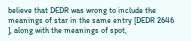believe that DEDR was wrong to include the meanings of star in the same entry [DEDR 2646 ], along with the meanings of spot,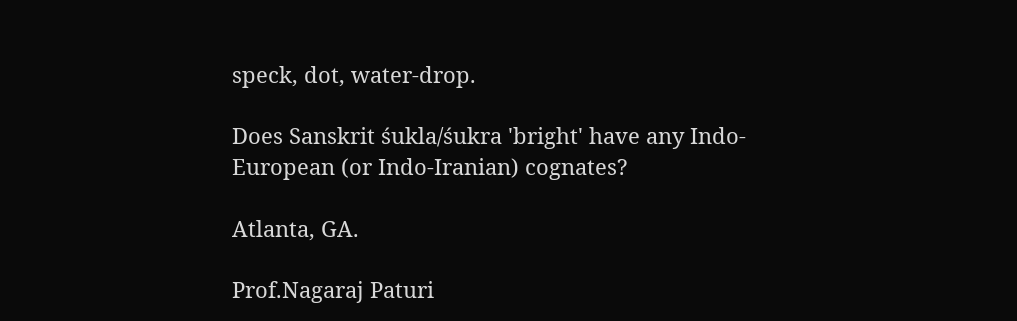speck, dot, water-drop.

Does Sanskrit śukla/śukra 'bright' have any Indo-European (or Indo-Iranian) cognates?

Atlanta, GA.

Prof.Nagaraj Paturi